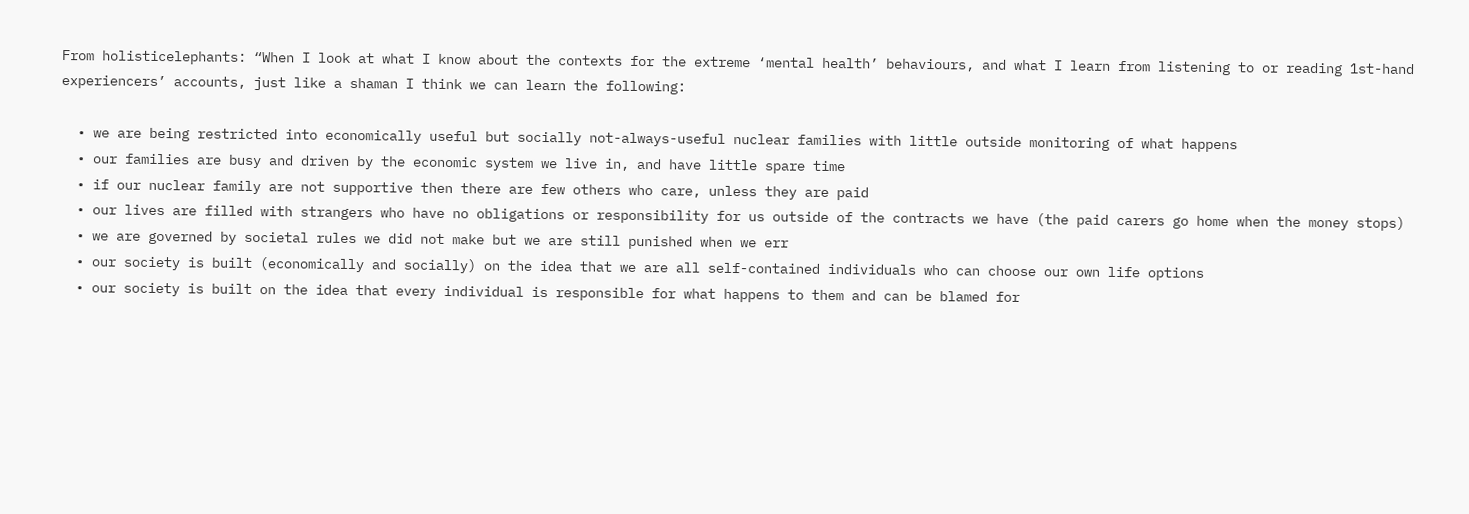From holisticelephants: “When I look at what I know about the contexts for the extreme ‘mental health’ behaviours, and what I learn from listening to or reading 1st-hand experiencers’ accounts, just like a shaman I think we can learn the following:

  • we are being restricted into economically useful but socially not-always-useful nuclear families with little outside monitoring of what happens
  • our families are busy and driven by the economic system we live in, and have little spare time
  • if our nuclear family are not supportive then there are few others who care, unless they are paid
  • our lives are filled with strangers who have no obligations or responsibility for us outside of the contracts we have (the paid carers go home when the money stops)
  • we are governed by societal rules we did not make but we are still punished when we err
  • our society is built (economically and socially) on the idea that we are all self-contained individuals who can choose our own life options
  • our society is built on the idea that every individual is responsible for what happens to them and can be blamed for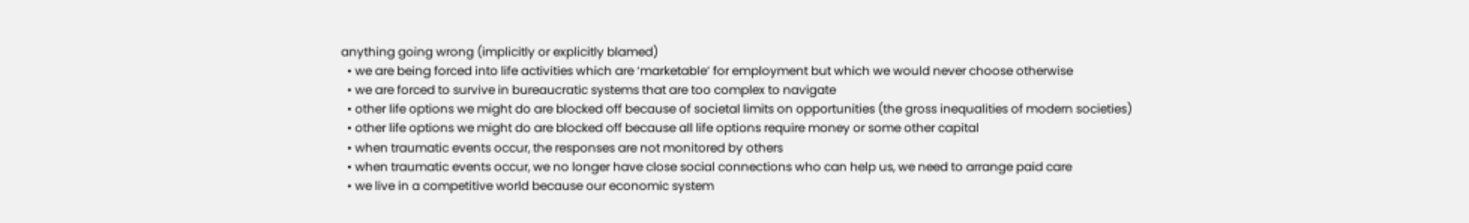anything going wrong (implicitly or explicitly blamed)
  • we are being forced into life activities which are ‘marketable’ for employment but which we would never choose otherwise
  • we are forced to survive in bureaucratic systems that are too complex to navigate
  • other life options we might do are blocked off because of societal limits on opportunities (the gross inequalities of modern societies)
  • other life options we might do are blocked off because all life options require money or some other capital
  • when traumatic events occur, the responses are not monitored by others
  • when traumatic events occur, we no longer have close social connections who can help us, we need to arrange paid care
  • we live in a competitive world because our economic system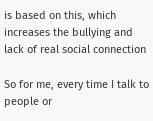is based on this, which increases the bullying and lack of real social connection

So for me, every time I talk to people or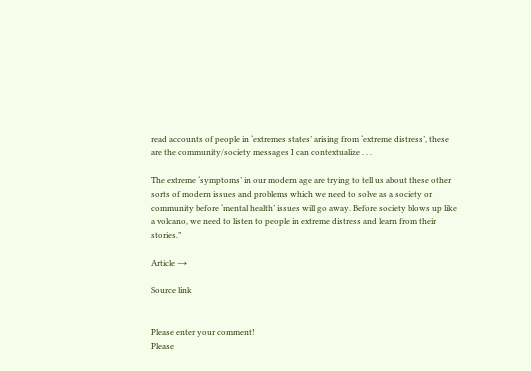read accounts of people in ‘extremes states’ arising from ‘extreme distress’, these are the community/society messages I can contextualize . . .

The extreme ‘symptoms’ in our modern age are trying to tell us about these other sorts of modern issues and problems which we need to solve as a society or community before ‘mental health’ issues will go away. Before society blows up like a volcano, we need to listen to people in extreme distress and learn from their stories.”

Article →

Source link


Please enter your comment!
Please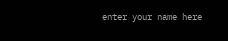enter your name here